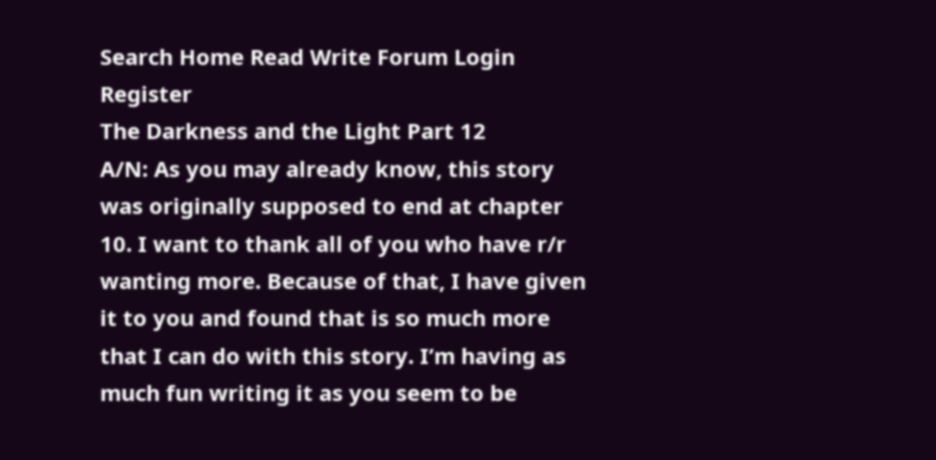Search Home Read Write Forum Login Register
The Darkness and the Light Part 12
A/N: As you may already know, this story was originally supposed to end at chapter 10. I want to thank all of you who have r/r wanting more. Because of that, I have given it to you and found that is so much more that I can do with this story. I’m having as much fun writing it as you seem to be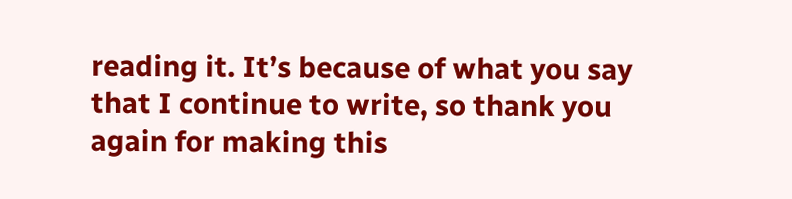reading it. It’s because of what you say that I continue to write, so thank you again for making this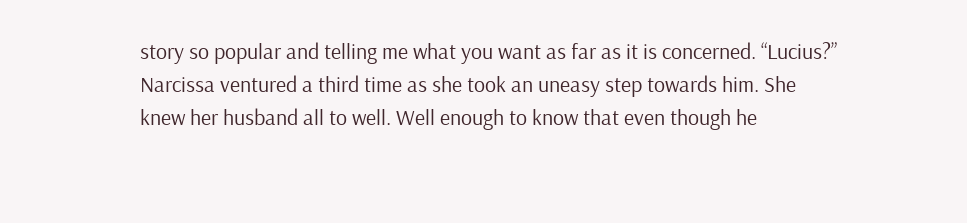story so popular and telling me what you want as far as it is concerned. “Lucius?” Narcissa ventured a third time as she took an uneasy step towards him. She knew her husband all to well. Well enough to know that even though he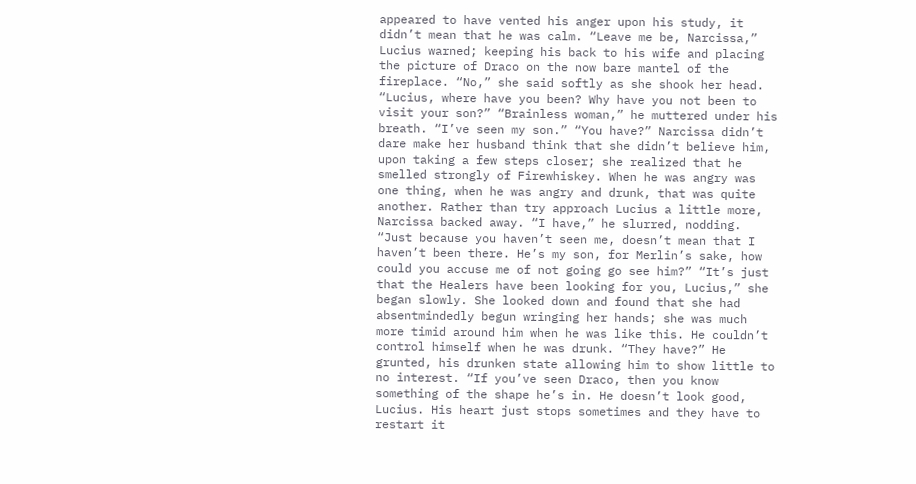appeared to have vented his anger upon his study, it didn’t mean that he was calm. “Leave me be, Narcissa,” Lucius warned; keeping his back to his wife and placing the picture of Draco on the now bare mantel of the fireplace. “No,” she said softly as she shook her head. “Lucius, where have you been? Why have you not been to visit your son?” “Brainless woman,” he muttered under his breath. “I’ve seen my son.” “You have?” Narcissa didn’t dare make her husband think that she didn’t believe him, upon taking a few steps closer; she realized that he smelled strongly of Firewhiskey. When he was angry was one thing, when he was angry and drunk, that was quite another. Rather than try approach Lucius a little more, Narcissa backed away. “I have,” he slurred, nodding. “Just because you haven’t seen me, doesn’t mean that I haven’t been there. He’s my son, for Merlin’s sake, how could you accuse me of not going go see him?” “It’s just that the Healers have been looking for you, Lucius,” she began slowly. She looked down and found that she had absentmindedly begun wringing her hands; she was much more timid around him when he was like this. He couldn’t control himself when he was drunk. “They have?” He grunted, his drunken state allowing him to show little to no interest. “If you’ve seen Draco, then you know something of the shape he’s in. He doesn’t look good, Lucius. His heart just stops sometimes and they have to restart it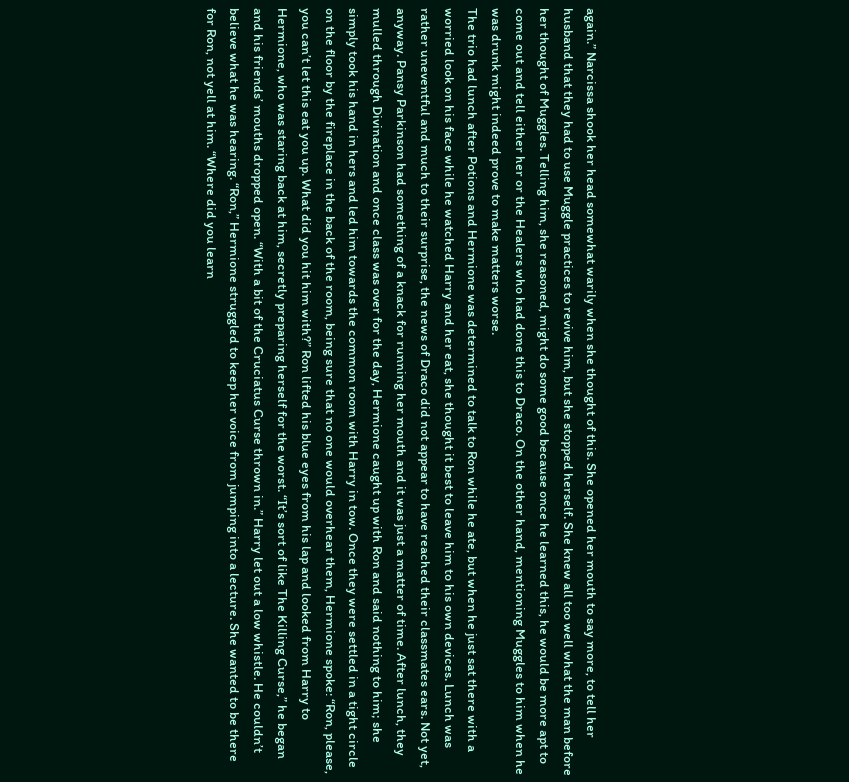again.” Narcissa shook her head somewhat warily when she thought of this. She opened her mouth to say more, to tell her husband that they had to use Muggle practices to revive him, but she stopped herself. She knew all too well what the man before her thought of Muggles. Telling him, she reasoned, might do some good because once he learned this, he would be more apt to come out and tell either her or the Healers who had done this to Draco. On the other hand, mentioning Muggles to him when he was drunk might indeed prove to make matters worse.
The trio had lunch after Potions and Hermione was determined to talk to Ron while he ate, but when he just sat there with a worried look on his face while he watched Harry and her eat, she thought it best to leave him to his own devices. Lunch was rather uneventful and much to their surprise, the news of Draco did not appear to have reached their classmates ears. Not yet, anyway. Pansy Parkinson had something of a knack for running her mouth and it was just a matter of time. After lunch, they mulled through Divination and once class was over for the day, Hermione caught up with Ron and said nothing to him; she simply took his hand in hers and led him towards the common room with Harry in tow. Once they were settled in a tight circle on the floor by the fireplace in the back of the room, being sure that no one would overhear them, Hermione spoke: “Ron, please, you can’t let this eat you up. What did you hit him with?” Ron lifted his blue eyes from his lap and looked from Harry to Hermione, who was staring back at him, secretly preparing herself for the worst. “It’s sort of like The Killing Curse,” he began and his friends’ mouths dropped open. “With a bit of the Cruciatus Curse thrown in.” Harry let out a low whistle. He couldn’t believe what he was hearing. “Ron,” Hermione struggled to keep her voice from jumping into a lecture. She wanted to be there for Ron, not yell at him. “Where did you learn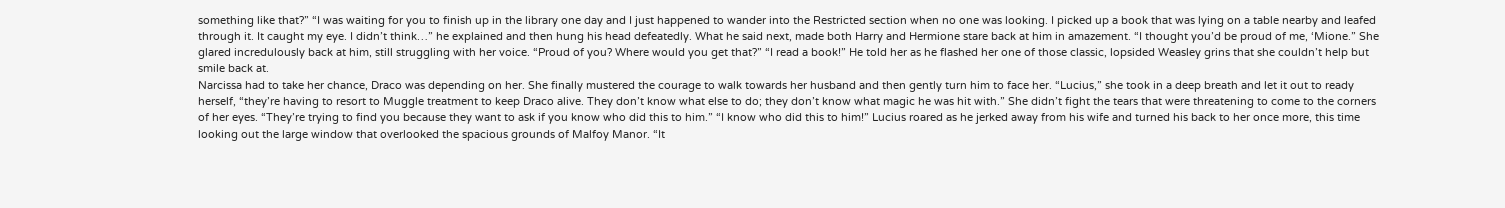something like that?” “I was waiting for you to finish up in the library one day and I just happened to wander into the Restricted section when no one was looking. I picked up a book that was lying on a table nearby and leafed through it. It caught my eye. I didn’t think…” he explained and then hung his head defeatedly. What he said next, made both Harry and Hermione stare back at him in amazement. “I thought you’d be proud of me, ‘Mione.” She glared incredulously back at him, still struggling with her voice. “Proud of you? Where would you get that?” “I read a book!” He told her as he flashed her one of those classic, lopsided Weasley grins that she couldn’t help but smile back at.
Narcissa had to take her chance, Draco was depending on her. She finally mustered the courage to walk towards her husband and then gently turn him to face her. “Lucius,” she took in a deep breath and let it out to ready herself, “they’re having to resort to Muggle treatment to keep Draco alive. They don’t know what else to do; they don’t know what magic he was hit with.” She didn’t fight the tears that were threatening to come to the corners of her eyes. “They’re trying to find you because they want to ask if you know who did this to him.” “I know who did this to him!” Lucius roared as he jerked away from his wife and turned his back to her once more, this time looking out the large window that overlooked the spacious grounds of Malfoy Manor. “It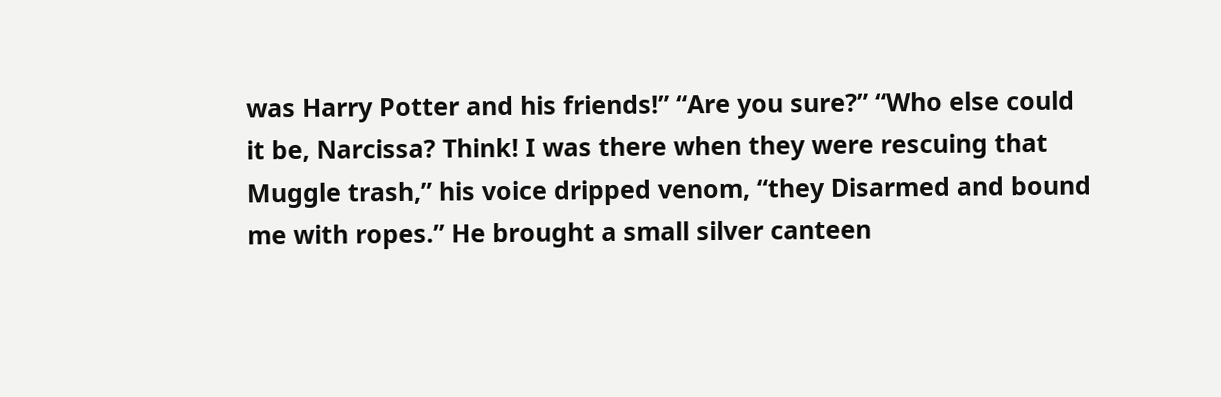was Harry Potter and his friends!” “Are you sure?” “Who else could it be, Narcissa? Think! I was there when they were rescuing that Muggle trash,” his voice dripped venom, “they Disarmed and bound me with ropes.” He brought a small silver canteen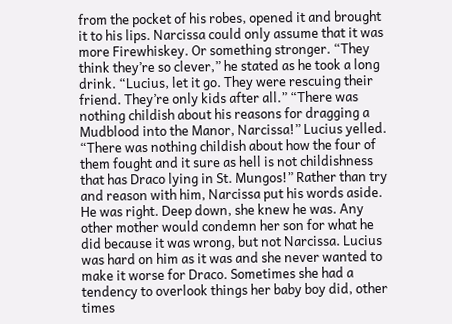from the pocket of his robes, opened it and brought it to his lips. Narcissa could only assume that it was more Firewhiskey. Or something stronger. “They think they’re so clever,” he stated as he took a long drink. “Lucius, let it go. They were rescuing their friend. They’re only kids after all.” “There was nothing childish about his reasons for dragging a Mudblood into the Manor, Narcissa!” Lucius yelled. “There was nothing childish about how the four of them fought and it sure as hell is not childishness that has Draco lying in St. Mungos!” Rather than try and reason with him, Narcissa put his words aside. He was right. Deep down, she knew he was. Any other mother would condemn her son for what he did because it was wrong, but not Narcissa. Lucius was hard on him as it was and she never wanted to make it worse for Draco. Sometimes she had a tendency to overlook things her baby boy did, other times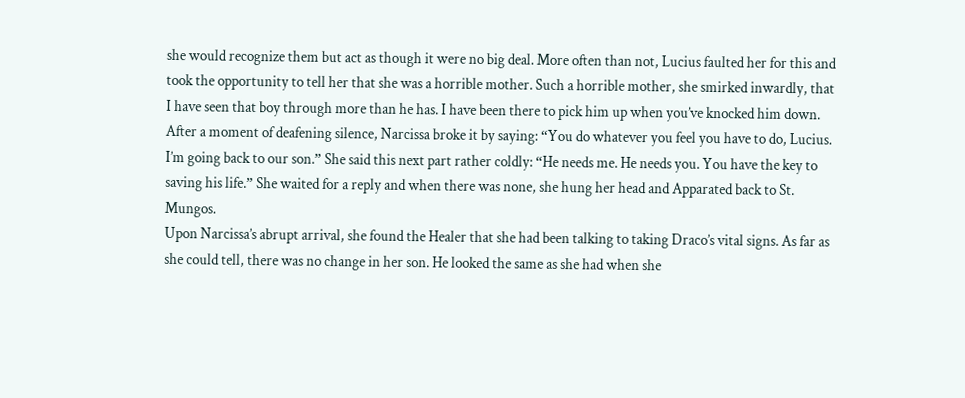she would recognize them but act as though it were no big deal. More often than not, Lucius faulted her for this and took the opportunity to tell her that she was a horrible mother. Such a horrible mother, she smirked inwardly, that I have seen that boy through more than he has. I have been there to pick him up when you’ve knocked him down. After a moment of deafening silence, Narcissa broke it by saying: “You do whatever you feel you have to do, Lucius. I’m going back to our son.” She said this next part rather coldly: “He needs me. He needs you. You have the key to saving his life.” She waited for a reply and when there was none, she hung her head and Apparated back to St. Mungos.
Upon Narcissa’s abrupt arrival, she found the Healer that she had been talking to taking Draco’s vital signs. As far as she could tell, there was no change in her son. He looked the same as she had when she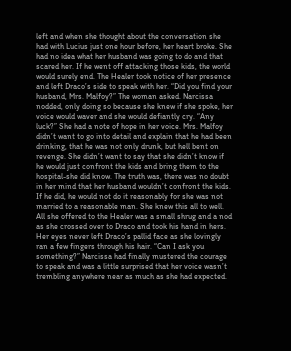left and when she thought about the conversation she had with Lucius just one hour before, her heart broke. She had no idea what her husband was going to do and that scared her. If he went off attacking those kids, the world would surely end. The Healer took notice of her presence and left Draco’s side to speak with her. “Did you find your husband, Mrs. Malfoy?” The woman asked. Narcissa nodded, only doing so because she knew if she spoke, her voice would waver and she would defiantly cry. “Any luck?” She had a note of hope in her voice. Mrs. Malfoy didn’t want to go into detail and explain that he had been drinking, that he was not only drunk, but hell bent on revenge. She didn’t want to say that she didn’t know if he would just confront the kids and bring them to the hospital-she did know. The truth was, there was no doubt in her mind that her husband wouldn’t confront the kids. If he did, he would not do it reasonably for she was not married to a reasonable man. She knew this all to well. All she offered to the Healer was a small shrug and a nod as she crossed over to Draco and took his hand in hers. Her eyes never left Draco’s pallid face as she lovingly ran a few fingers through his hair. “Can I ask you something?” Narcissa had finally mustered the courage to speak and was a little surprised that her voice wasn’t trembling anywhere near as much as she had expected.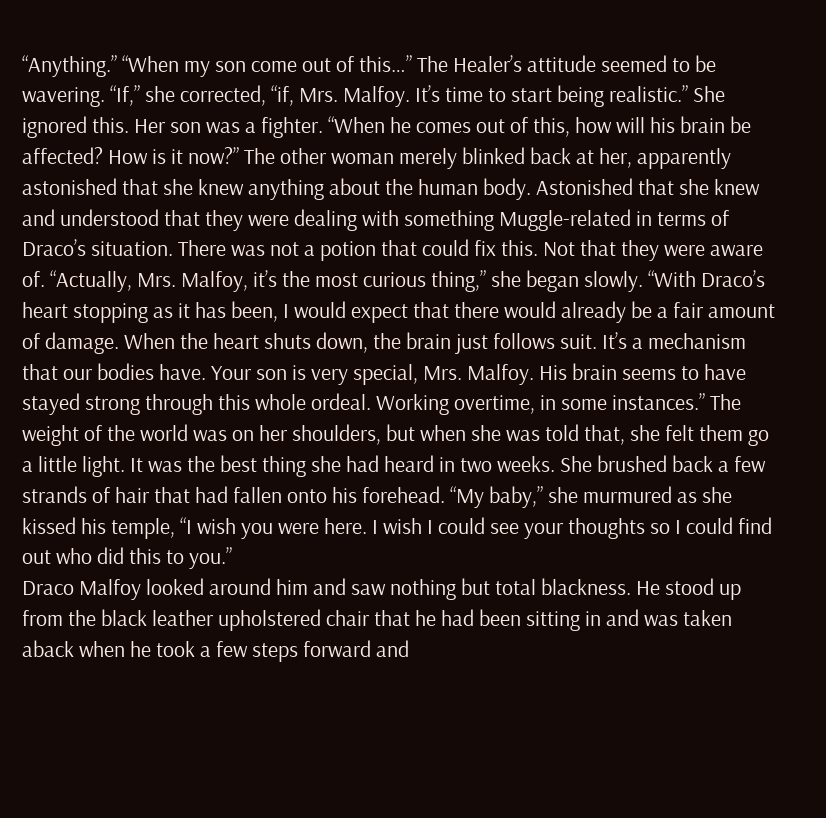“Anything.” “When my son come out of this…” The Healer’s attitude seemed to be wavering. “If,” she corrected, “if, Mrs. Malfoy. It’s time to start being realistic.” She ignored this. Her son was a fighter. “When he comes out of this, how will his brain be affected? How is it now?” The other woman merely blinked back at her, apparently astonished that she knew anything about the human body. Astonished that she knew and understood that they were dealing with something Muggle-related in terms of Draco’s situation. There was not a potion that could fix this. Not that they were aware of. “Actually, Mrs. Malfoy, it’s the most curious thing,” she began slowly. “With Draco’s heart stopping as it has been, I would expect that there would already be a fair amount of damage. When the heart shuts down, the brain just follows suit. It’s a mechanism that our bodies have. Your son is very special, Mrs. Malfoy. His brain seems to have stayed strong through this whole ordeal. Working overtime, in some instances.” The weight of the world was on her shoulders, but when she was told that, she felt them go a little light. It was the best thing she had heard in two weeks. She brushed back a few strands of hair that had fallen onto his forehead. “My baby,” she murmured as she kissed his temple, “I wish you were here. I wish I could see your thoughts so I could find out who did this to you.”
Draco Malfoy looked around him and saw nothing but total blackness. He stood up from the black leather upholstered chair that he had been sitting in and was taken aback when he took a few steps forward and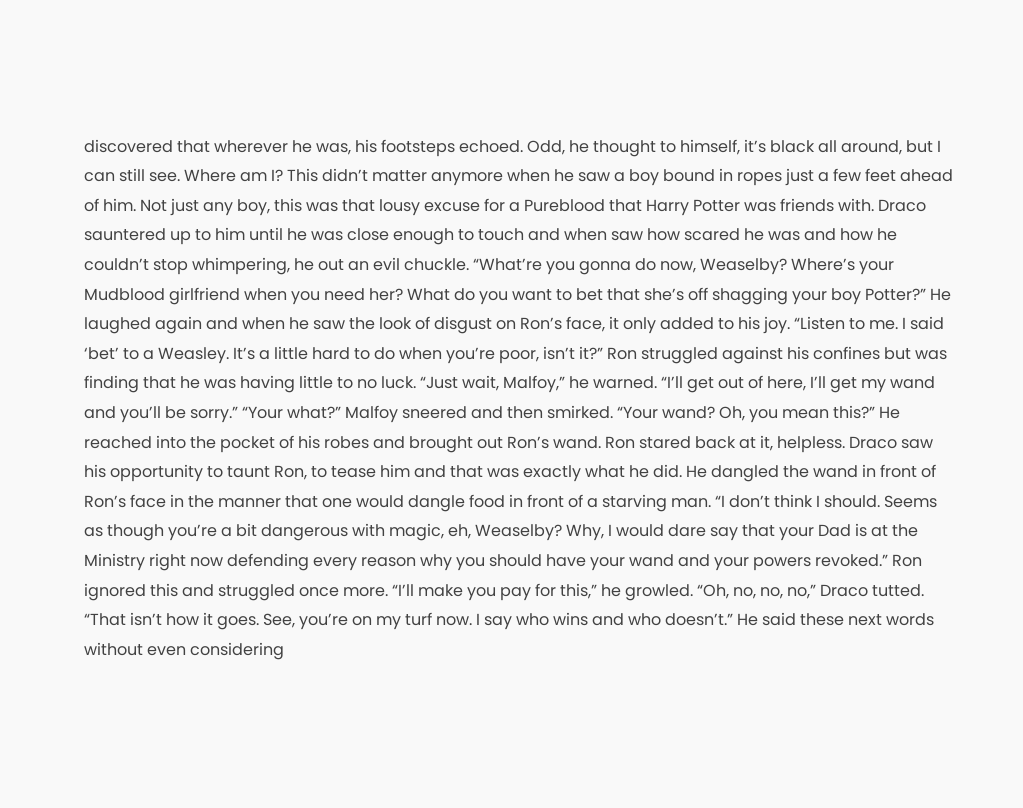discovered that wherever he was, his footsteps echoed. Odd, he thought to himself, it’s black all around, but I can still see. Where am I? This didn’t matter anymore when he saw a boy bound in ropes just a few feet ahead of him. Not just any boy, this was that lousy excuse for a Pureblood that Harry Potter was friends with. Draco sauntered up to him until he was close enough to touch and when saw how scared he was and how he couldn’t stop whimpering, he out an evil chuckle. “What’re you gonna do now, Weaselby? Where’s your Mudblood girlfriend when you need her? What do you want to bet that she’s off shagging your boy Potter?” He laughed again and when he saw the look of disgust on Ron’s face, it only added to his joy. “Listen to me. I said ‘bet’ to a Weasley. It’s a little hard to do when you’re poor, isn’t it?” Ron struggled against his confines but was finding that he was having little to no luck. “Just wait, Malfoy,” he warned. “I’ll get out of here, I’ll get my wand and you’ll be sorry.” “Your what?” Malfoy sneered and then smirked. “Your wand? Oh, you mean this?” He reached into the pocket of his robes and brought out Ron’s wand. Ron stared back at it, helpless. Draco saw his opportunity to taunt Ron, to tease him and that was exactly what he did. He dangled the wand in front of Ron’s face in the manner that one would dangle food in front of a starving man. “I don’t think I should. Seems as though you’re a bit dangerous with magic, eh, Weaselby? Why, I would dare say that your Dad is at the Ministry right now defending every reason why you should have your wand and your powers revoked.” Ron ignored this and struggled once more. “I’ll make you pay for this,” he growled. “Oh, no, no, no,” Draco tutted. “That isn’t how it goes. See, you’re on my turf now. I say who wins and who doesn’t.” He said these next words without even considering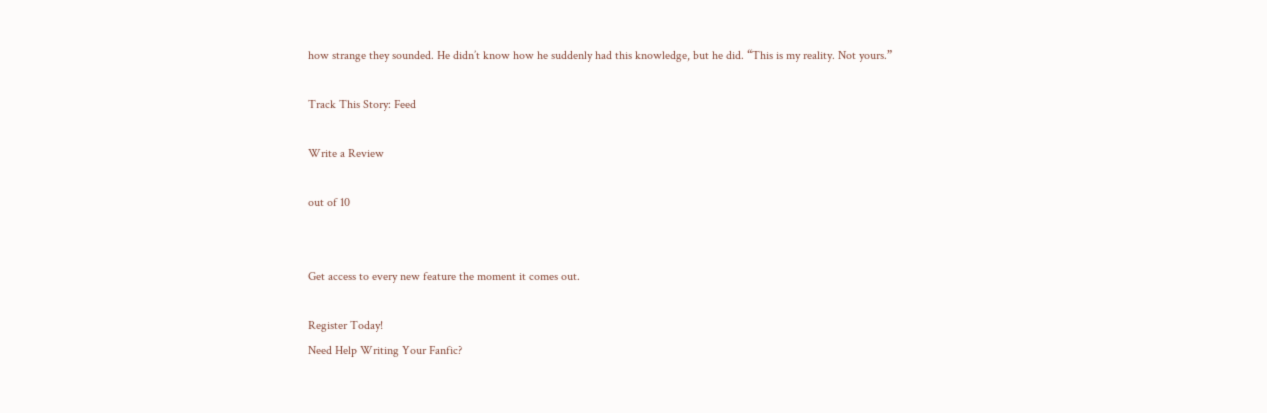how strange they sounded. He didn’t know how he suddenly had this knowledge, but he did. “This is my reality. Not yours.”

Track This Story: Feed

Write a Review

out of 10


Get access to every new feature the moment it comes out.

Register Today!
Need Help Writing Your Fanfic?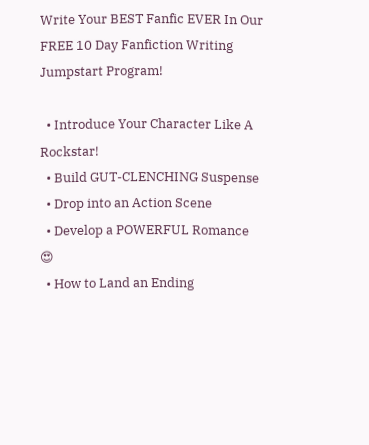Write Your BEST Fanfic EVER In Our FREE 10 Day Fanfiction Writing Jumpstart Program!

  • Introduce Your Character Like A Rockstar!
  • Build GUT-CLENCHING Suspense
  • Drop into an Action Scene
  • Develop a POWERFUL Romance 😍
  • How to Land an Ending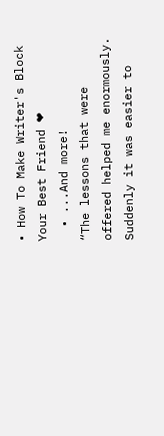• How To Make Writer's Block Your Best Friend ❤
  • ...And more!
“The lessons that were offered helped me enormously. Suddenly it was easier to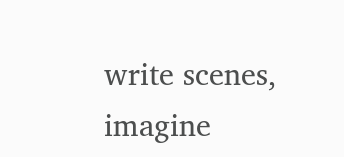write scenes, imagine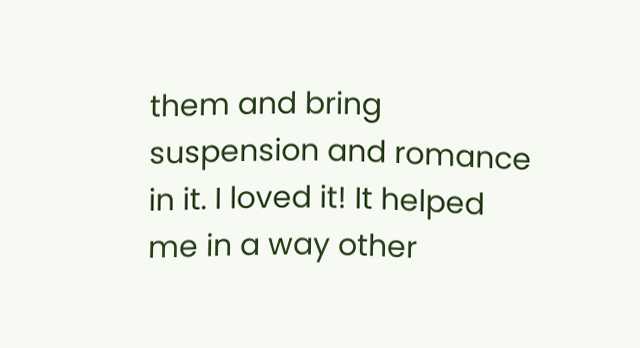them and bring suspension and romance in it. I loved it! It helped me in a way other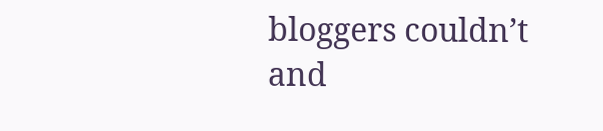bloggers couldn’t and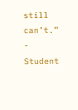still can’t.” - Student